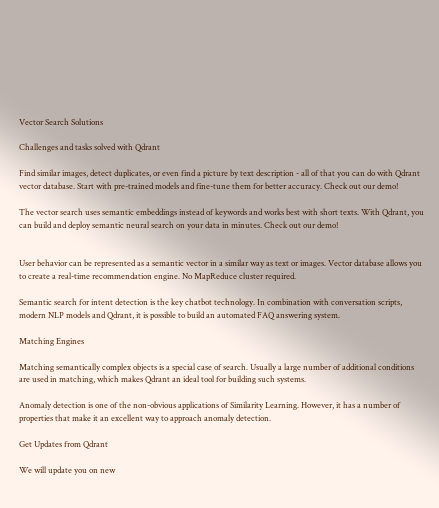Vector Search Solutions

Challenges and tasks solved with Qdrant

Find similar images, detect duplicates, or even find a picture by text description - all of that you can do with Qdrant vector database. Start with pre-trained models and fine-tune them for better accuracy. Check out our demo!

The vector search uses semantic embeddings instead of keywords and works best with short texts. With Qdrant, you can build and deploy semantic neural search on your data in minutes. Check out our demo!


User behavior can be represented as a semantic vector in a similar way as text or images. Vector database allows you to create a real-time recommendation engine. No MapReduce cluster required.

Semantic search for intent detection is the key chatbot technology. In combination with conversation scripts, modern NLP models and Qdrant, it is possible to build an automated FAQ answering system.

Matching Engines

Matching semantically complex objects is a special case of search. Usually a large number of additional conditions are used in matching, which makes Qdrant an ideal tool for building such systems.

Anomaly detection is one of the non-obvious applications of Similarity Learning. However, it has a number of properties that make it an excellent way to approach anomaly detection.

Get Updates from Qdrant

We will update you on new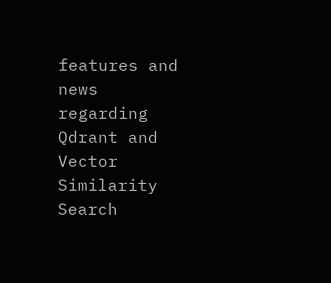features and news regarding Qdrant and Vector Similarity Search